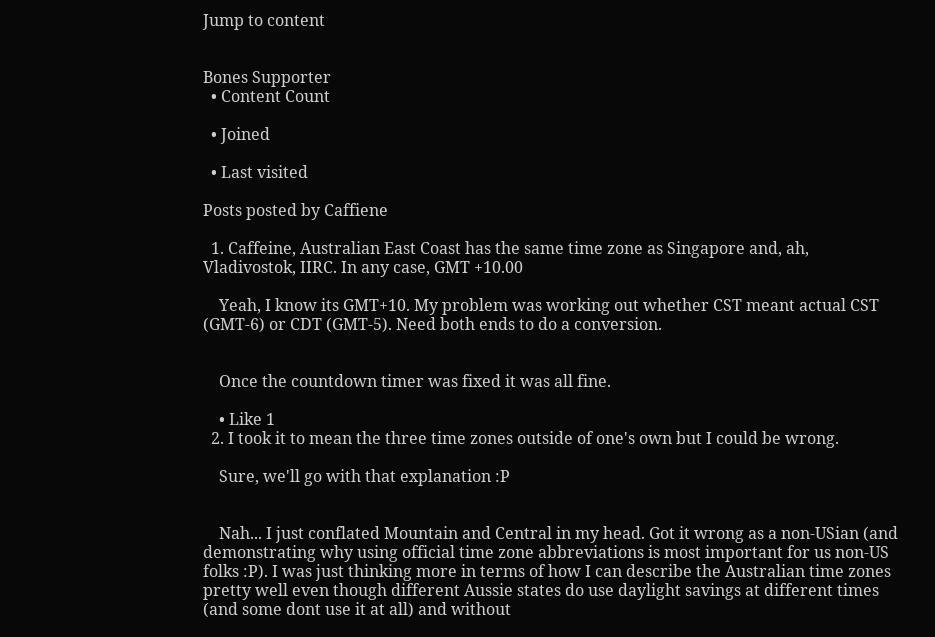Jump to content


Bones Supporter
  • Content Count

  • Joined

  • Last visited

Posts posted by Caffiene

  1. Caffeine, Australian East Coast has the same time zone as Singapore and, ah, Vladivostok, IIRC. In any case, GMT +10.00

    Yeah, I know its GMT+10. My problem was working out whether CST meant actual CST (GMT-6) or CDT (GMT-5). Need both ends to do a conversion.


    Once the countdown timer was fixed it was all fine.

    • Like 1
  2. I took it to mean the three time zones outside of one's own but I could be wrong.

    Sure, we'll go with that explanation :P


    Nah... I just conflated Mountain and Central in my head. Got it wrong as a non-USian (and demonstrating why using official time zone abbreviations is most important for us non-US folks :P). I was just thinking more in terms of how I can describe the Australian time zones pretty well even though different Aussie states do use daylight savings at different times (and some dont use it at all) and without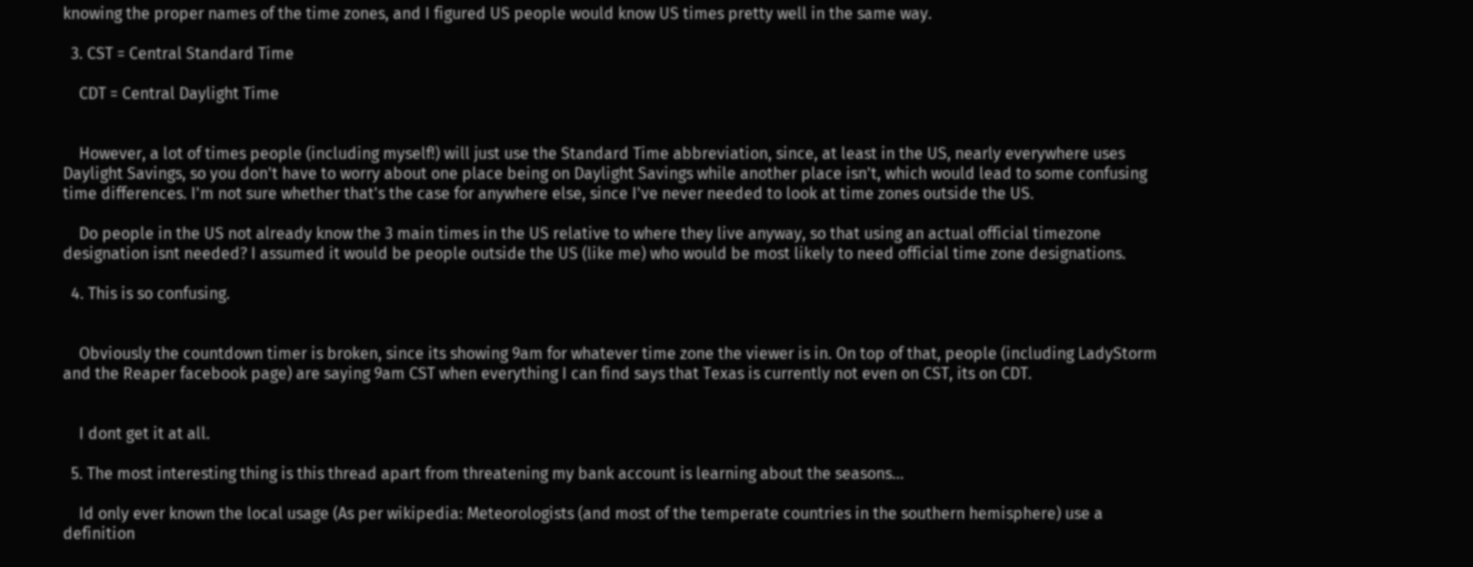knowing the proper names of the time zones, and I figured US people would know US times pretty well in the same way.

  3. CST = Central Standard Time

    CDT = Central Daylight Time


    However, a lot of times people (including myself!) will just use the Standard Time abbreviation, since, at least in the US, nearly everywhere uses Daylight Savings, so you don't have to worry about one place being on Daylight Savings while another place isn't, which would lead to some confusing time differences. I'm not sure whether that's the case for anywhere else, since I've never needed to look at time zones outside the US.

    Do people in the US not already know the 3 main times in the US relative to where they live anyway, so that using an actual official timezone designation isnt needed? I assumed it would be people outside the US (like me) who would be most likely to need official time zone designations.

  4. This is so confusing.


    Obviously the countdown timer is broken, since its showing 9am for whatever time zone the viewer is in. On top of that, people (including LadyStorm and the Reaper facebook page) are saying 9am CST when everything I can find says that Texas is currently not even on CST, its on CDT.


    I dont get it at all.

  5. The most interesting thing is this thread apart from threatening my bank account is learning about the seasons...

    Id only ever known the local usage (As per wikipedia: Meteorologists (and most of the temperate countries in the southern hemisphere) use a definition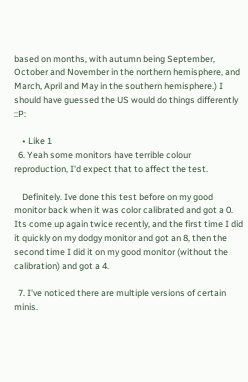based on months, with autumn being September, October and November in the northern hemisphere, and March, April and May in the southern hemisphere.) I should have guessed the US would do things differently ::P:

    • Like 1
  6. Yeah some monitors have terrible colour reproduction, I'd expect that to affect the test.

    Definitely. Ive done this test before on my good monitor back when it was color calibrated and got a 0. Its come up again twice recently, and the first time I did it quickly on my dodgy monitor and got an 8, then the second time I did it on my good monitor (without the calibration) and got a 4.

  7. I've noticed there are multiple versions of certain minis.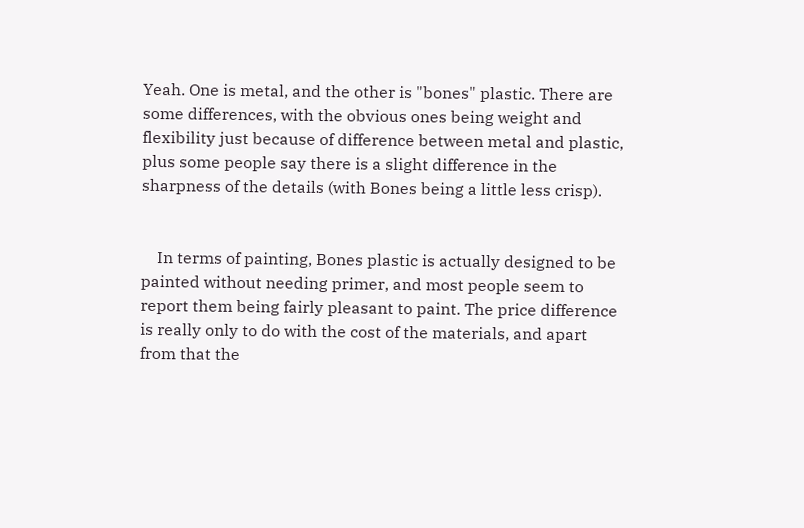Yeah. One is metal, and the other is "bones" plastic. There are some differences, with the obvious ones being weight and flexibility just because of difference between metal and plastic, plus some people say there is a slight difference in the sharpness of the details (with Bones being a little less crisp).


    In terms of painting, Bones plastic is actually designed to be painted without needing primer, and most people seem to report them being fairly pleasant to paint. The price difference is really only to do with the cost of the materials, and apart from that the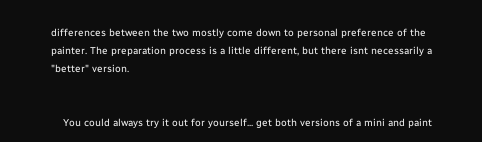differences between the two mostly come down to personal preference of the painter. The preparation process is a little different, but there isnt necessarily a "better" version.


    You could always try it out for yourself... get both versions of a mini and paint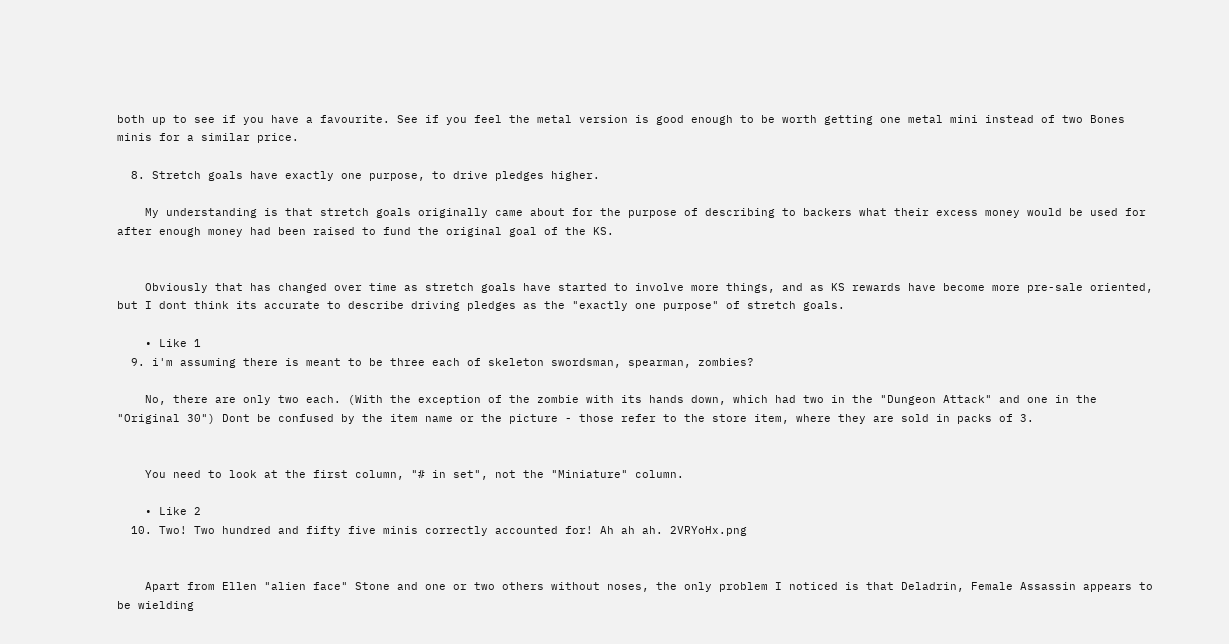both up to see if you have a favourite. See if you feel the metal version is good enough to be worth getting one metal mini instead of two Bones minis for a similar price.

  8. Stretch goals have exactly one purpose, to drive pledges higher.

    My understanding is that stretch goals originally came about for the purpose of describing to backers what their excess money would be used for after enough money had been raised to fund the original goal of the KS.


    Obviously that has changed over time as stretch goals have started to involve more things, and as KS rewards have become more pre-sale oriented, but I dont think its accurate to describe driving pledges as the "exactly one purpose" of stretch goals.

    • Like 1
  9. i'm assuming there is meant to be three each of skeleton swordsman, spearman, zombies?

    No, there are only two each. (With the exception of the zombie with its hands down, which had two in the "Dungeon Attack" and one in the "Original 30") Dont be confused by the item name or the picture - those refer to the store item, where they are sold in packs of 3.


    You need to look at the first column, "# in set", not the "Miniature" column.

    • Like 2
  10. Two! Two hundred and fifty five minis correctly accounted for! Ah ah ah. 2VRYoHx.png


    Apart from Ellen "alien face" Stone and one or two others without noses, the only problem I noticed is that Deladrin, Female Assassin appears to be wielding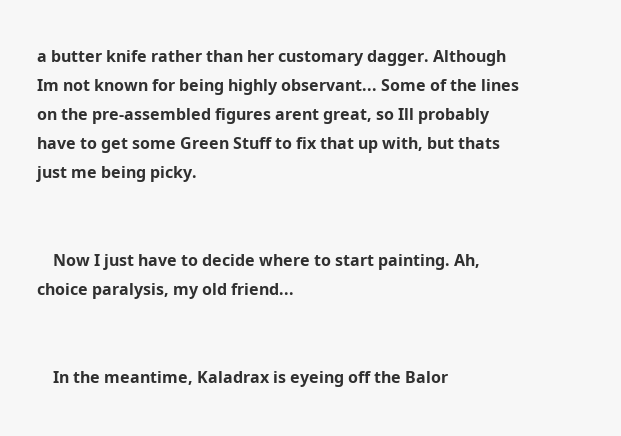a butter knife rather than her customary dagger. Although Im not known for being highly observant... Some of the lines on the pre-assembled figures arent great, so Ill probably have to get some Green Stuff to fix that up with, but thats just me being picky.


    Now I just have to decide where to start painting. Ah, choice paralysis, my old friend...


    In the meantime, Kaladrax is eyeing off the Balor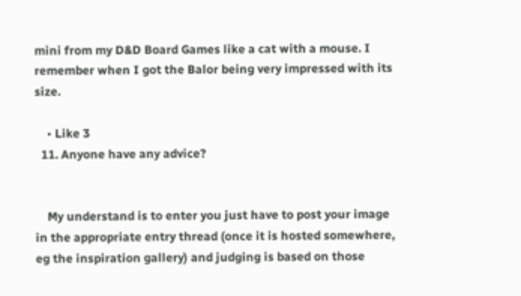mini from my D&D Board Games like a cat with a mouse. I remember when I got the Balor being very impressed with its size.

    • Like 3
  11. Anyone have any advice?


    My understand is to enter you just have to post your image in the appropriate entry thread (once it is hosted somewhere, eg the inspiration gallery) and judging is based on those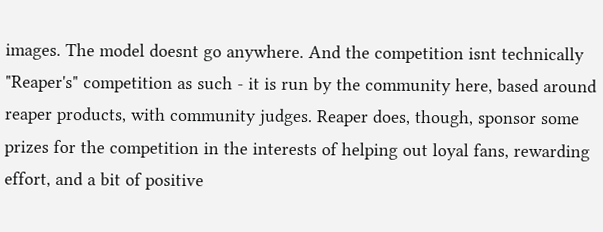images. The model doesnt go anywhere. And the competition isnt technically "Reaper's" competition as such - it is run by the community here, based around reaper products, with community judges. Reaper does, though, sponsor some prizes for the competition in the interests of helping out loyal fans, rewarding effort, and a bit of positive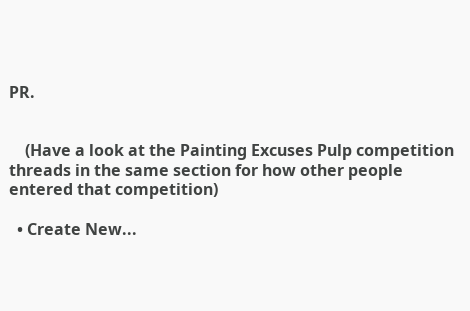PR.


    (Have a look at the Painting Excuses Pulp competition threads in the same section for how other people entered that competition)

  • Create New...